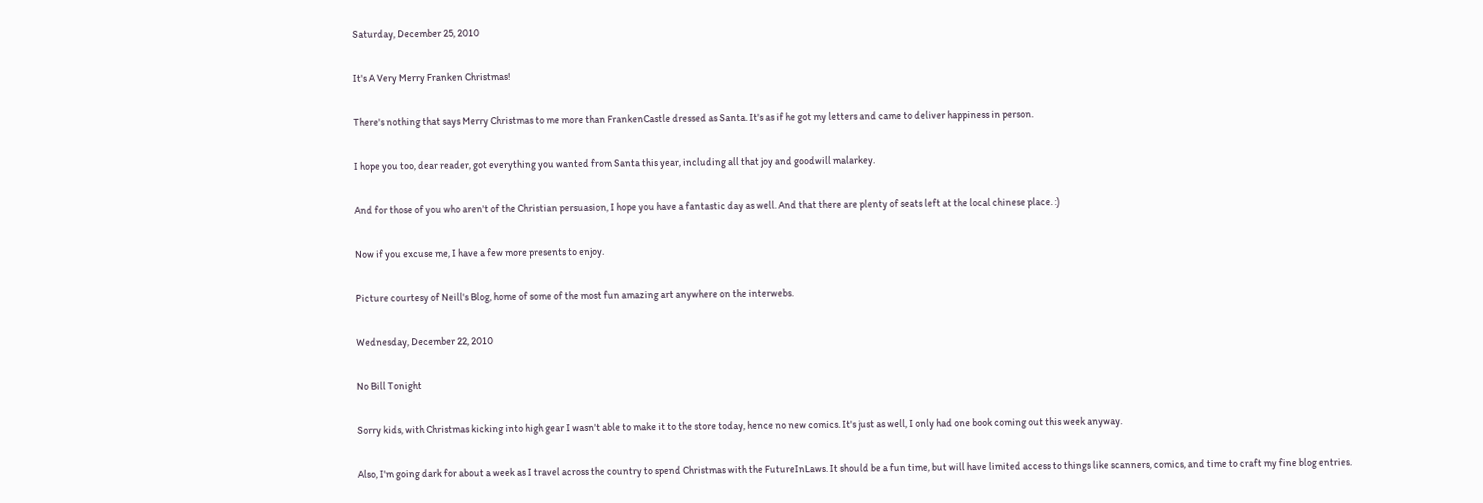Saturday, December 25, 2010

It's A Very Merry Franken Christmas!

There's nothing that says Merry Christmas to me more than FrankenCastle dressed as Santa. It's as if he got my letters and came to deliver happiness in person.

I hope you too, dear reader, got everything you wanted from Santa this year, including all that joy and goodwill malarkey.

And for those of you who aren't of the Christian persuasion, I hope you have a fantastic day as well. And that there are plenty of seats left at the local chinese place. :)

Now if you excuse me, I have a few more presents to enjoy.

Picture courtesy of Neill's Blog, home of some of the most fun amazing art anywhere on the interwebs.

Wednesday, December 22, 2010

No Bill Tonight

Sorry kids, with Christmas kicking into high gear I wasn't able to make it to the store today, hence no new comics. It's just as well, I only had one book coming out this week anyway.

Also, I'm going dark for about a week as I travel across the country to spend Christmas with the FutureInLaws. It should be a fun time, but will have limited access to things like scanners, comics, and time to craft my fine blog entries.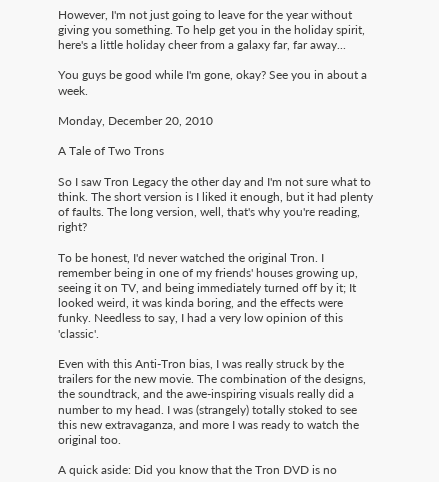However, I'm not just going to leave for the year without giving you something. To help get you in the holiday spirit, here's a little holiday cheer from a galaxy far, far away...

You guys be good while I'm gone, okay? See you in about a week.

Monday, December 20, 2010

A Tale of Two Trons

So I saw Tron Legacy the other day and I'm not sure what to think. The short version is I liked it enough, but it had plenty of faults. The long version, well, that's why you're reading, right?

To be honest, I'd never watched the original Tron. I remember being in one of my friends' houses growing up, seeing it on TV, and being immediately turned off by it; It looked weird, it was kinda boring, and the effects were funky. Needless to say, I had a very low opinion of this 'classic'.

Even with this Anti-Tron bias, I was really struck by the trailers for the new movie. The combination of the designs, the soundtrack, and the awe-inspiring visuals really did a number to my head. I was (strangely) totally stoked to see this new extravaganza, and more I was ready to watch the original too.

A quick aside: Did you know that the Tron DVD is no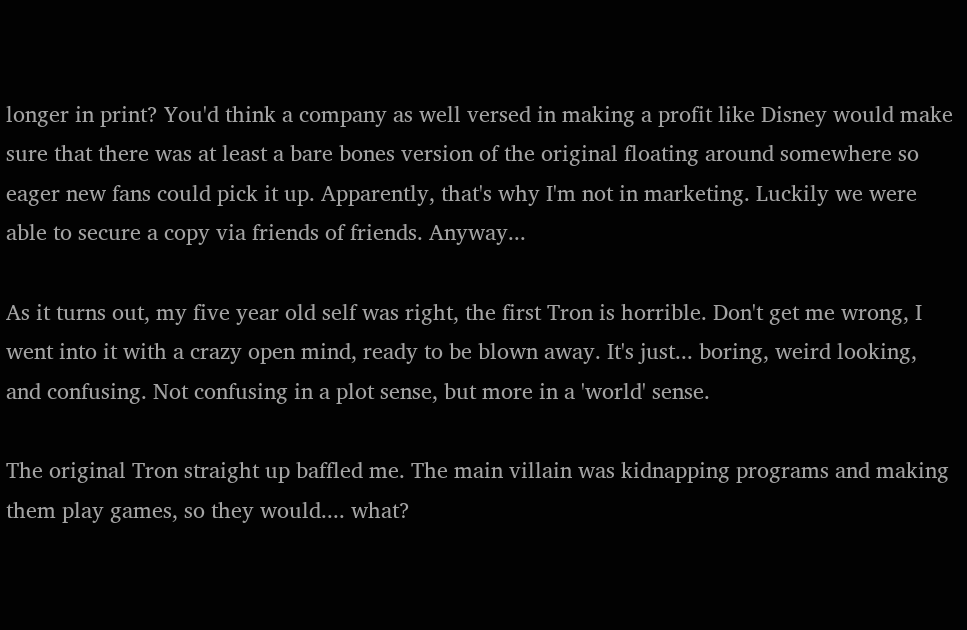longer in print? You'd think a company as well versed in making a profit like Disney would make sure that there was at least a bare bones version of the original floating around somewhere so eager new fans could pick it up. Apparently, that's why I'm not in marketing. Luckily we were able to secure a copy via friends of friends. Anyway...

As it turns out, my five year old self was right, the first Tron is horrible. Don't get me wrong, I went into it with a crazy open mind, ready to be blown away. It's just... boring, weird looking, and confusing. Not confusing in a plot sense, but more in a 'world' sense.

The original Tron straight up baffled me. The main villain was kidnapping programs and making them play games, so they would.... what?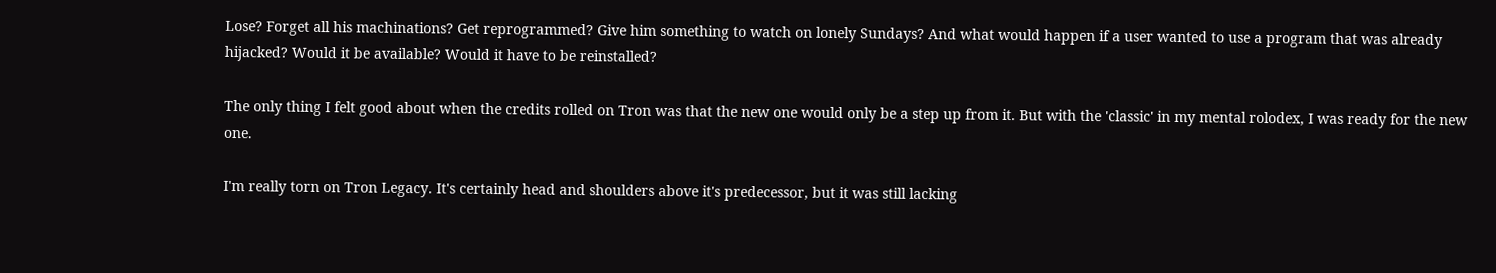Lose? Forget all his machinations? Get reprogrammed? Give him something to watch on lonely Sundays? And what would happen if a user wanted to use a program that was already hijacked? Would it be available? Would it have to be reinstalled?

The only thing I felt good about when the credits rolled on Tron was that the new one would only be a step up from it. But with the 'classic' in my mental rolodex, I was ready for the new one.

I'm really torn on Tron Legacy. It's certainly head and shoulders above it's predecessor, but it was still lacking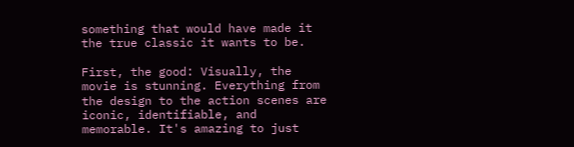something that would have made it the true classic it wants to be.

First, the good: Visually, the movie is stunning. Everything from the design to the action scenes are iconic, identifiable, and memorable. It's amazing to just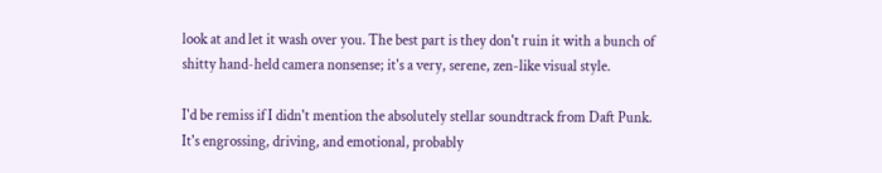look at and let it wash over you. The best part is they don't ruin it with a bunch of shitty hand-held camera nonsense; it's a very, serene, zen-like visual style.

I'd be remiss if I didn't mention the absolutely stellar soundtrack from Daft Punk. It's engrossing, driving, and emotional, probably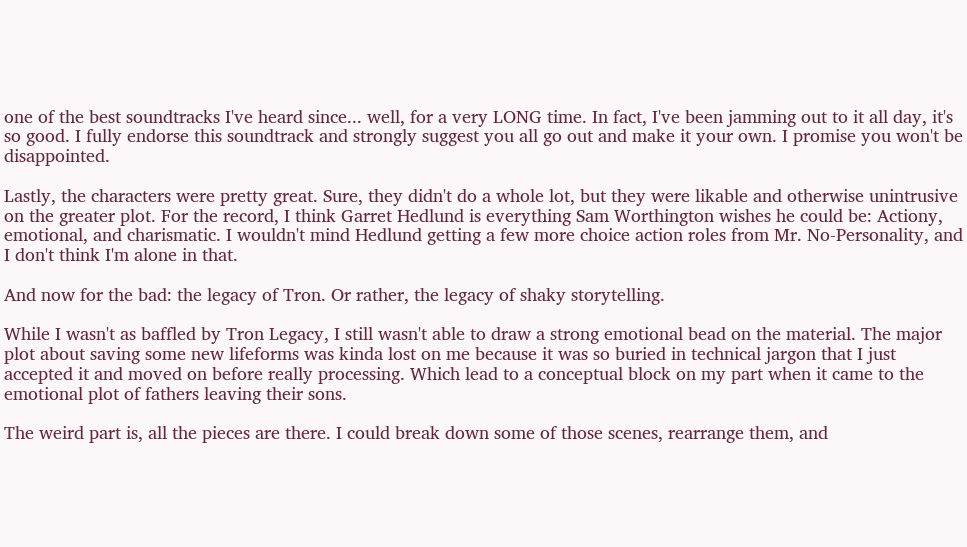one of the best soundtracks I've heard since... well, for a very LONG time. In fact, I've been jamming out to it all day, it's so good. I fully endorse this soundtrack and strongly suggest you all go out and make it your own. I promise you won't be disappointed.

Lastly, the characters were pretty great. Sure, they didn't do a whole lot, but they were likable and otherwise unintrusive on the greater plot. For the record, I think Garret Hedlund is everything Sam Worthington wishes he could be: Actiony, emotional, and charismatic. I wouldn't mind Hedlund getting a few more choice action roles from Mr. No-Personality, and I don't think I'm alone in that.

And now for the bad: the legacy of Tron. Or rather, the legacy of shaky storytelling.

While I wasn't as baffled by Tron Legacy, I still wasn't able to draw a strong emotional bead on the material. The major plot about saving some new lifeforms was kinda lost on me because it was so buried in technical jargon that I just accepted it and moved on before really processing. Which lead to a conceptual block on my part when it came to the emotional plot of fathers leaving their sons.

The weird part is, all the pieces are there. I could break down some of those scenes, rearrange them, and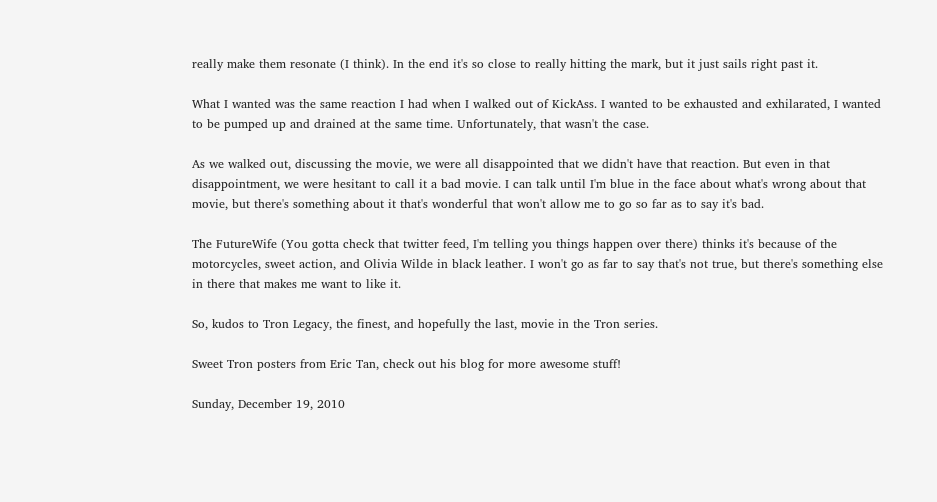really make them resonate (I think). In the end it's so close to really hitting the mark, but it just sails right past it.

What I wanted was the same reaction I had when I walked out of KickAss. I wanted to be exhausted and exhilarated, I wanted to be pumped up and drained at the same time. Unfortunately, that wasn't the case.

As we walked out, discussing the movie, we were all disappointed that we didn't have that reaction. But even in that disappointment, we were hesitant to call it a bad movie. I can talk until I'm blue in the face about what's wrong about that movie, but there's something about it that's wonderful that won't allow me to go so far as to say it's bad.

The FutureWife (You gotta check that twitter feed, I'm telling you things happen over there) thinks it's because of the motorcycles, sweet action, and Olivia Wilde in black leather. I won't go as far to say that's not true, but there's something else in there that makes me want to like it.

So, kudos to Tron Legacy, the finest, and hopefully the last, movie in the Tron series.

Sweet Tron posters from Eric Tan, check out his blog for more awesome stuff!

Sunday, December 19, 2010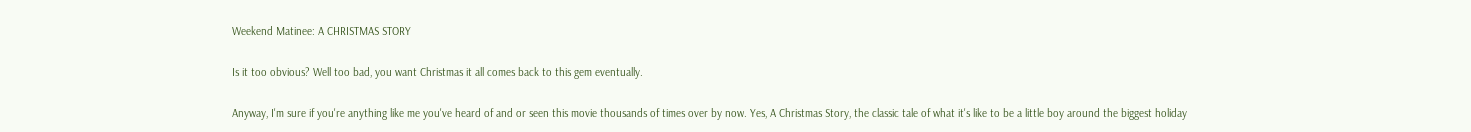Weekend Matinee: A CHRISTMAS STORY

Is it too obvious? Well too bad, you want Christmas it all comes back to this gem eventually.

Anyway, I'm sure if you're anything like me you've heard of and or seen this movie thousands of times over by now. Yes, A Christmas Story, the classic tale of what it's like to be a little boy around the biggest holiday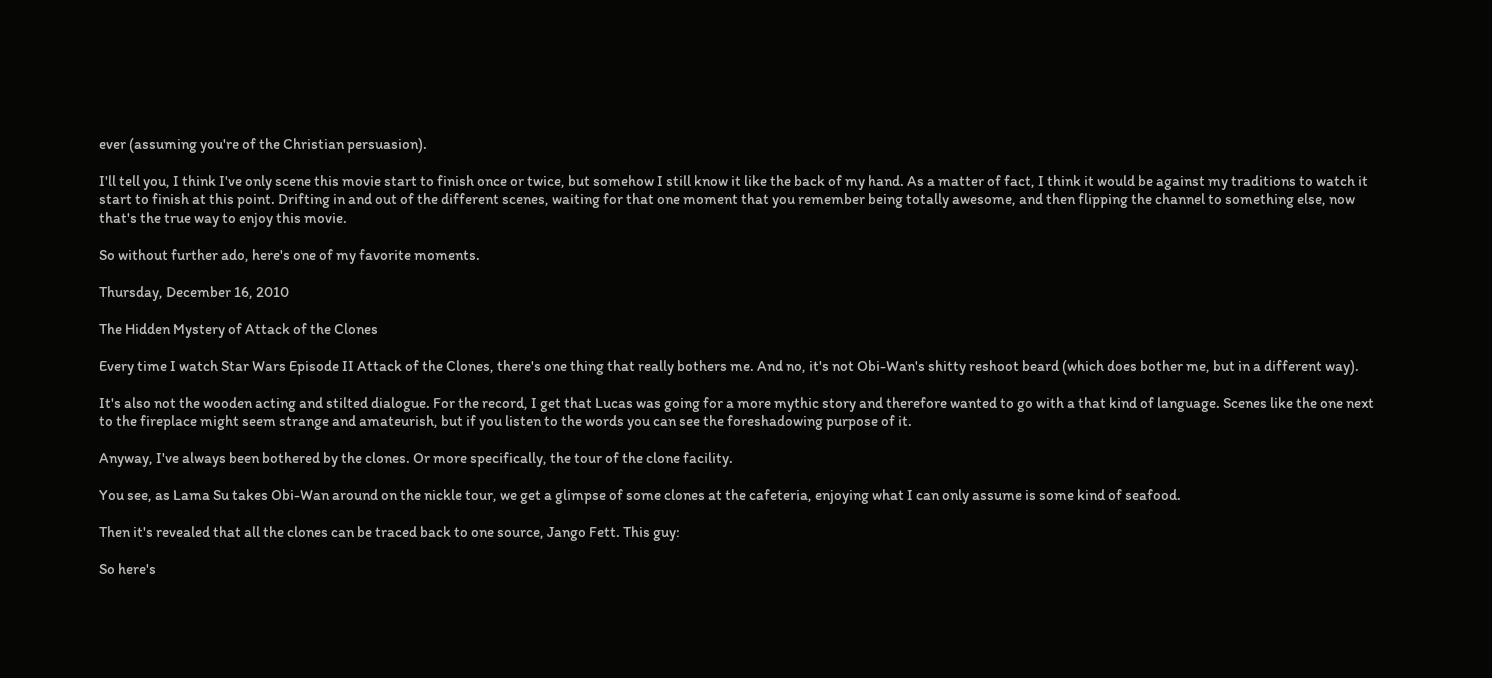ever (assuming you're of the Christian persuasion).

I'll tell you, I think I've only scene this movie start to finish once or twice, but somehow I still know it like the back of my hand. As a matter of fact, I think it would be against my traditions to watch it start to finish at this point. Drifting in and out of the different scenes, waiting for that one moment that you remember being totally awesome, and then flipping the channel to something else, now that's the true way to enjoy this movie.

So without further ado, here's one of my favorite moments.

Thursday, December 16, 2010

The Hidden Mystery of Attack of the Clones

Every time I watch Star Wars Episode II Attack of the Clones, there's one thing that really bothers me. And no, it's not Obi-Wan's shitty reshoot beard (which does bother me, but in a different way).

It's also not the wooden acting and stilted dialogue. For the record, I get that Lucas was going for a more mythic story and therefore wanted to go with a that kind of language. Scenes like the one next to the fireplace might seem strange and amateurish, but if you listen to the words you can see the foreshadowing purpose of it.

Anyway, I've always been bothered by the clones. Or more specifically, the tour of the clone facility.

You see, as Lama Su takes Obi-Wan around on the nickle tour, we get a glimpse of some clones at the cafeteria, enjoying what I can only assume is some kind of seafood.

Then it's revealed that all the clones can be traced back to one source, Jango Fett. This guy:

So here's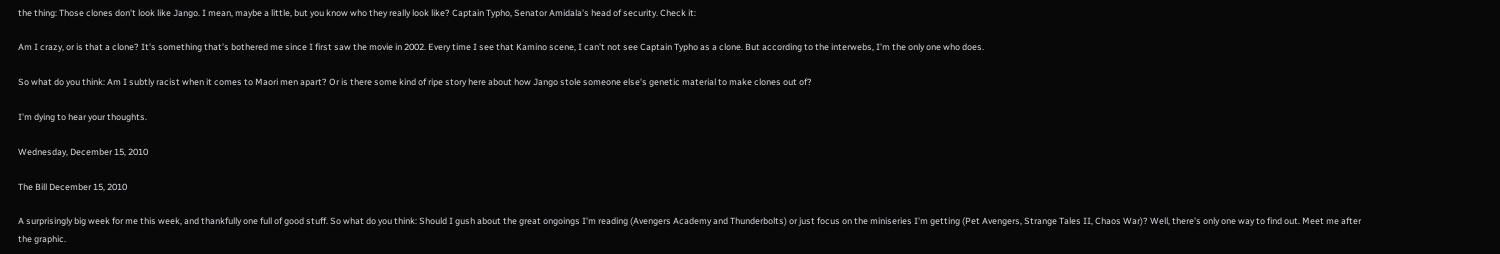the thing: Those clones don't look like Jango. I mean, maybe a little, but you know who they really look like? Captain Typho, Senator Amidala's head of security. Check it:

Am I crazy, or is that a clone? It's something that's bothered me since I first saw the movie in 2002. Every time I see that Kamino scene, I can't not see Captain Typho as a clone. But according to the interwebs, I'm the only one who does.

So what do you think: Am I subtly racist when it comes to Maori men apart? Or is there some kind of ripe story here about how Jango stole someone else's genetic material to make clones out of?

I'm dying to hear your thoughts.

Wednesday, December 15, 2010

The Bill December 15, 2010

A surprisingly big week for me this week, and thankfully one full of good stuff. So what do you think: Should I gush about the great ongoings I'm reading (Avengers Academy and Thunderbolts) or just focus on the miniseries I'm getting (Pet Avengers, Strange Tales II, Chaos War)? Well, there's only one way to find out. Meet me after the graphic.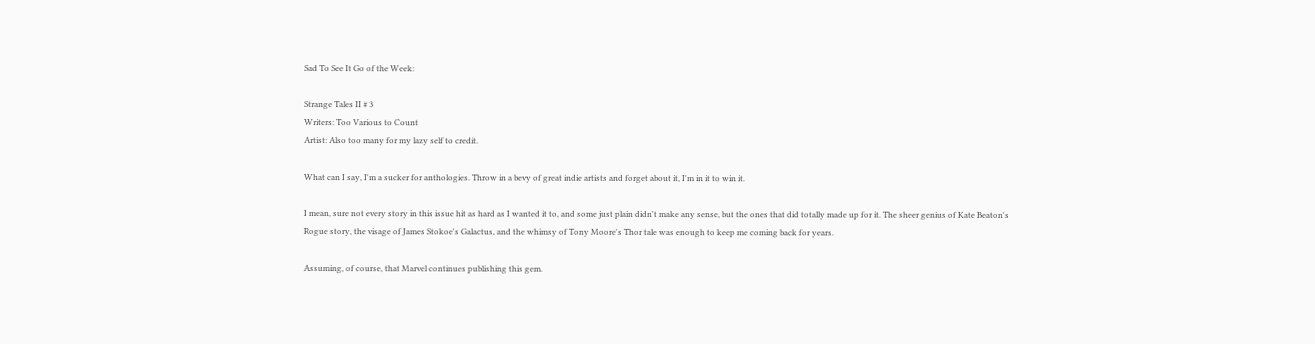Sad To See It Go of the Week:

Strange Tales II # 3
Writers: Too Various to Count
Artist: Also too many for my lazy self to credit.

What can I say, I'm a sucker for anthologies. Throw in a bevy of great indie artists and forget about it, I'm in it to win it.

I mean, sure not every story in this issue hit as hard as I wanted it to, and some just plain didn't make any sense, but the ones that did totally made up for it. The sheer genius of Kate Beaton's Rogue story, the visage of James Stokoe's Galactus, and the whimsy of Tony Moore's Thor tale was enough to keep me coming back for years.

Assuming, of course, that Marvel continues publishing this gem.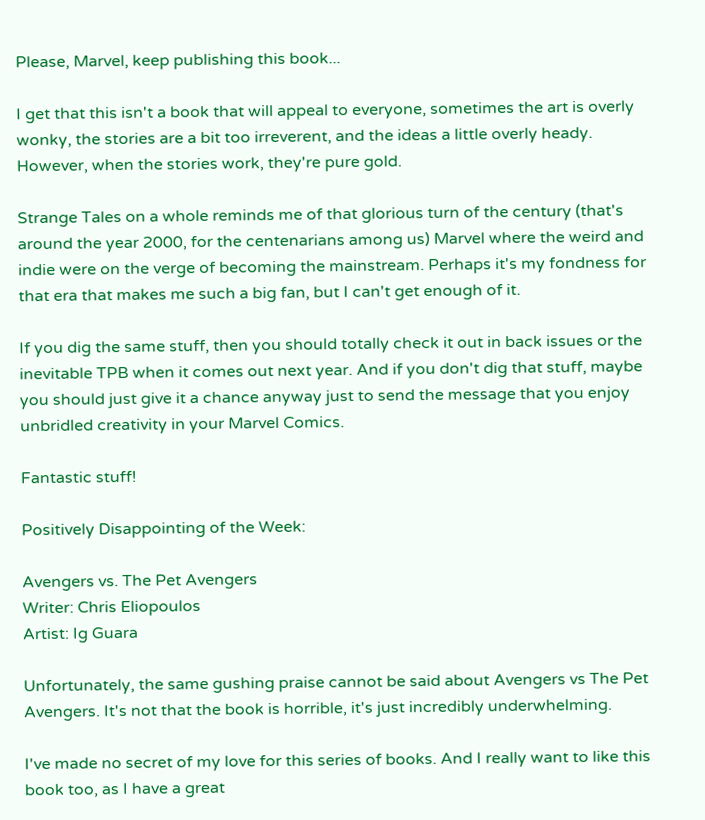Please, Marvel, keep publishing this book...

I get that this isn't a book that will appeal to everyone, sometimes the art is overly wonky, the stories are a bit too irreverent, and the ideas a little overly heady. However, when the stories work, they're pure gold.

Strange Tales on a whole reminds me of that glorious turn of the century (that's around the year 2000, for the centenarians among us) Marvel where the weird and indie were on the verge of becoming the mainstream. Perhaps it's my fondness for that era that makes me such a big fan, but I can't get enough of it.

If you dig the same stuff, then you should totally check it out in back issues or the inevitable TPB when it comes out next year. And if you don't dig that stuff, maybe you should just give it a chance anyway just to send the message that you enjoy unbridled creativity in your Marvel Comics.

Fantastic stuff!

Positively Disappointing of the Week:

Avengers vs. The Pet Avengers
Writer: Chris Eliopoulos
Artist: Ig Guara

Unfortunately, the same gushing praise cannot be said about Avengers vs The Pet Avengers. It's not that the book is horrible, it's just incredibly underwhelming.

I've made no secret of my love for this series of books. And I really want to like this book too, as I have a great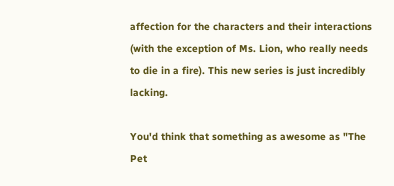affection for the characters and their interactions (with the exception of Ms. Lion, who really needs to die in a fire). This new series is just incredibly lacking.

You'd think that something as awesome as "The Pet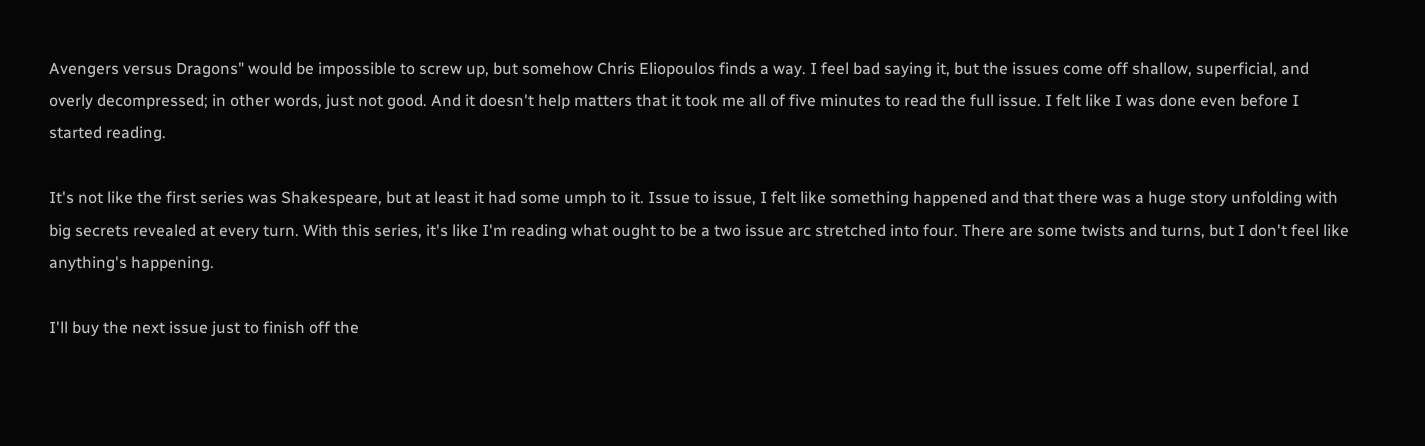Avengers versus Dragons" would be impossible to screw up, but somehow Chris Eliopoulos finds a way. I feel bad saying it, but the issues come off shallow, superficial, and overly decompressed; in other words, just not good. And it doesn't help matters that it took me all of five minutes to read the full issue. I felt like I was done even before I started reading.

It's not like the first series was Shakespeare, but at least it had some umph to it. Issue to issue, I felt like something happened and that there was a huge story unfolding with big secrets revealed at every turn. With this series, it's like I'm reading what ought to be a two issue arc stretched into four. There are some twists and turns, but I don't feel like anything's happening.

I'll buy the next issue just to finish off the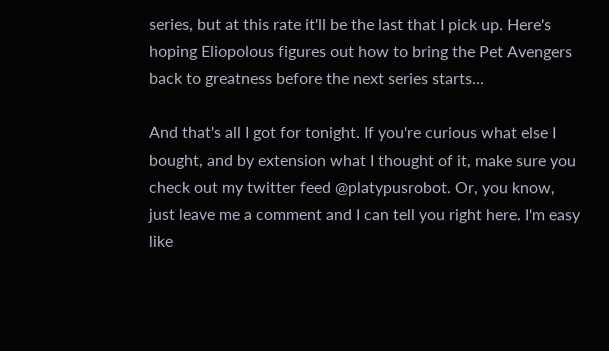series, but at this rate it'll be the last that I pick up. Here's hoping Eliopolous figures out how to bring the Pet Avengers back to greatness before the next series starts...

And that's all I got for tonight. If you're curious what else I bought, and by extension what I thought of it, make sure you check out my twitter feed @platypusrobot. Or, you know, just leave me a comment and I can tell you right here. I'm easy like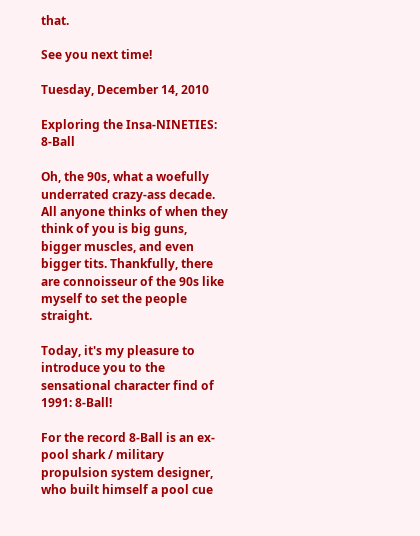that.

See you next time!

Tuesday, December 14, 2010

Exploring the Insa-NINETIES: 8-Ball

Oh, the 90s, what a woefully underrated crazy-ass decade. All anyone thinks of when they think of you is big guns, bigger muscles, and even bigger tits. Thankfully, there are connoisseur of the 90s like myself to set the people straight.

Today, it's my pleasure to introduce you to the sensational character find of 1991: 8-Ball!

For the record 8-Ball is an ex-pool shark / military propulsion system designer, who built himself a pool cue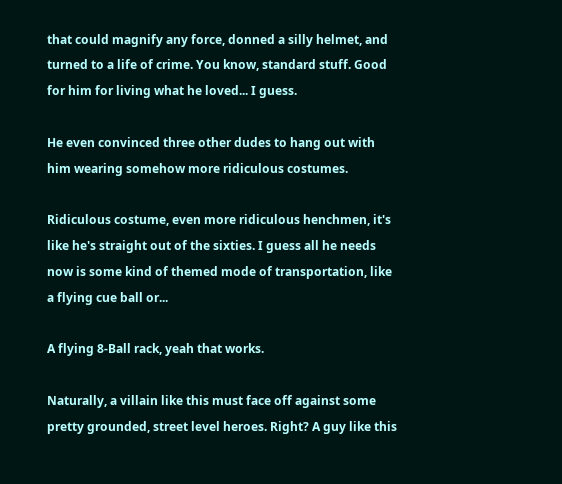that could magnify any force, donned a silly helmet, and turned to a life of crime. You know, standard stuff. Good for him for living what he loved... I guess.

He even convinced three other dudes to hang out with him wearing somehow more ridiculous costumes.

Ridiculous costume, even more ridiculous henchmen, it's like he's straight out of the sixties. I guess all he needs now is some kind of themed mode of transportation, like a flying cue ball or...

A flying 8-Ball rack, yeah that works.

Naturally, a villain like this must face off against some pretty grounded, street level heroes. Right? A guy like this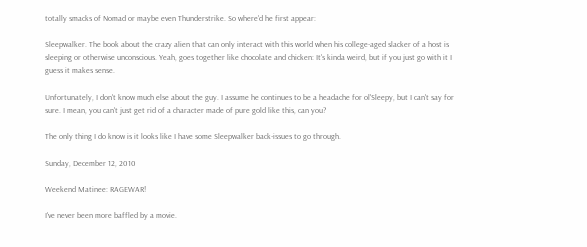totally smacks of Nomad or maybe even Thunderstrike. So where'd he first appear:

Sleepwalker. The book about the crazy alien that can only interact with this world when his college-aged slacker of a host is sleeping or otherwise unconscious. Yeah, goes together like chocolate and chicken: It's kinda weird, but if you just go with it I guess it makes sense.

Unfortunately, I don't know much else about the guy. I assume he continues to be a headache for ol'Sleepy, but I can't say for sure. I mean, you can't just get rid of a character made of pure gold like this, can you?

The only thing I do know is it looks like I have some Sleepwalker back-issues to go through.

Sunday, December 12, 2010

Weekend Matinee: RAGEWAR!

I've never been more baffled by a movie.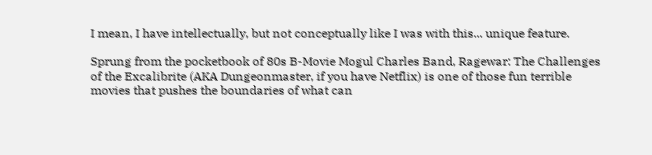I mean, I have intellectually, but not conceptually like I was with this... unique feature.

Sprung from the pocketbook of 80s B-Movie Mogul Charles Band, Ragewar: The Challenges of the Excalibrite (AKA Dungeonmaster, if you have Netflix) is one of those fun terrible movies that pushes the boundaries of what can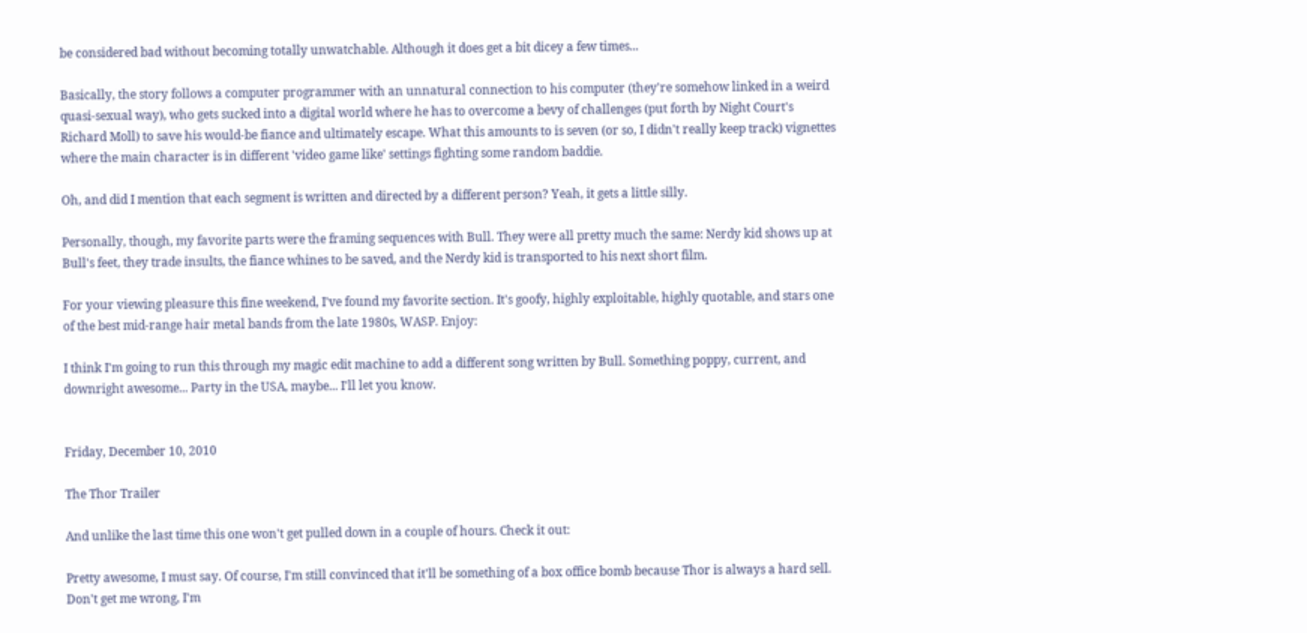be considered bad without becoming totally unwatchable. Although it does get a bit dicey a few times...

Basically, the story follows a computer programmer with an unnatural connection to his computer (they're somehow linked in a weird quasi-sexual way), who gets sucked into a digital world where he has to overcome a bevy of challenges (put forth by Night Court's Richard Moll) to save his would-be fiance and ultimately escape. What this amounts to is seven (or so, I didn't really keep track) vignettes where the main character is in different 'video game like' settings fighting some random baddie.

Oh, and did I mention that each segment is written and directed by a different person? Yeah, it gets a little silly.

Personally, though, my favorite parts were the framing sequences with Bull. They were all pretty much the same: Nerdy kid shows up at Bull's feet, they trade insults, the fiance whines to be saved, and the Nerdy kid is transported to his next short film.

For your viewing pleasure this fine weekend, I've found my favorite section. It's goofy, highly exploitable, highly quotable, and stars one of the best mid-range hair metal bands from the late 1980s, WASP. Enjoy:

I think I'm going to run this through my magic edit machine to add a different song written by Bull. Something poppy, current, and downright awesome... Party in the USA, maybe... I'll let you know.


Friday, December 10, 2010

The Thor Trailer

And unlike the last time this one won't get pulled down in a couple of hours. Check it out:

Pretty awesome, I must say. Of course, I'm still convinced that it'll be something of a box office bomb because Thor is always a hard sell. Don't get me wrong, I'm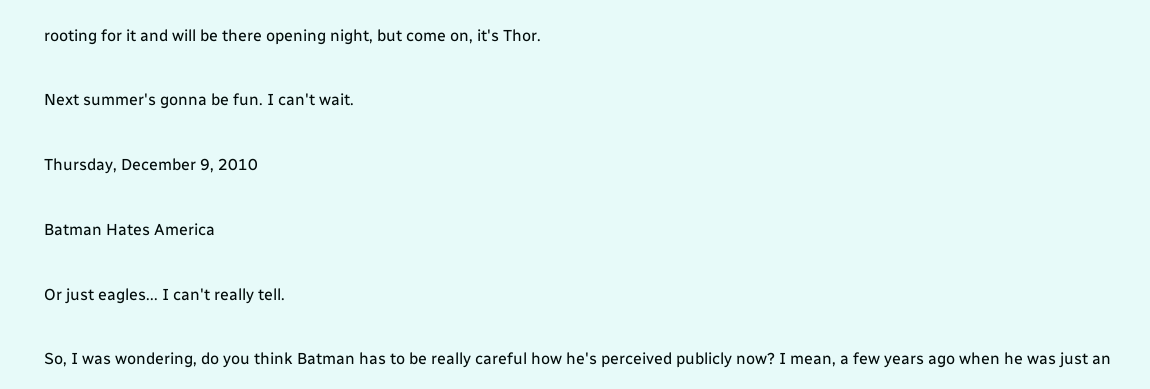rooting for it and will be there opening night, but come on, it's Thor.

Next summer's gonna be fun. I can't wait.

Thursday, December 9, 2010

Batman Hates America

Or just eagles... I can't really tell.

So, I was wondering, do you think Batman has to be really careful how he's perceived publicly now? I mean, a few years ago when he was just an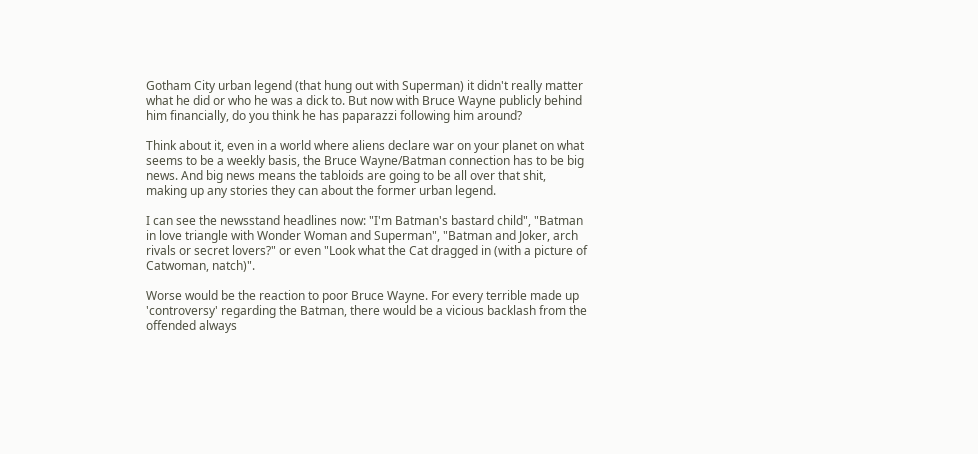Gotham City urban legend (that hung out with Superman) it didn't really matter what he did or who he was a dick to. But now with Bruce Wayne publicly behind him financially, do you think he has paparazzi following him around?

Think about it, even in a world where aliens declare war on your planet on what seems to be a weekly basis, the Bruce Wayne/Batman connection has to be big news. And big news means the tabloids are going to be all over that shit, making up any stories they can about the former urban legend.

I can see the newsstand headlines now: "I'm Batman's bastard child", "Batman in love triangle with Wonder Woman and Superman", "Batman and Joker, arch rivals or secret lovers?" or even "Look what the Cat dragged in (with a picture of Catwoman, natch)".

Worse would be the reaction to poor Bruce Wayne. For every terrible made up 'controversy' regarding the Batman, there would be a vicious backlash from the offended always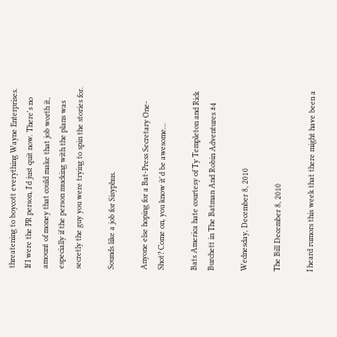threatening to boycott everything Wayne Enterprises. If I were the PR person, I'd just quit now. There's no amount of money that could make that job worth it, especially if the person mucking with the plans was secretly the guy you were trying to spin the stories for.

Sounds like a job for Sisyphus.

Anyone else hoping for a Bat-Press Secretary One-Shot? Come on, you know it'd be awesome...

Bats America hate courtesy of Ty Templeton and Rick Burchett in The Batman And Robin Adventures #4

Wednesday, December 8, 2010

The Bill December 8, 2010

I heard rumors this week that there might have been a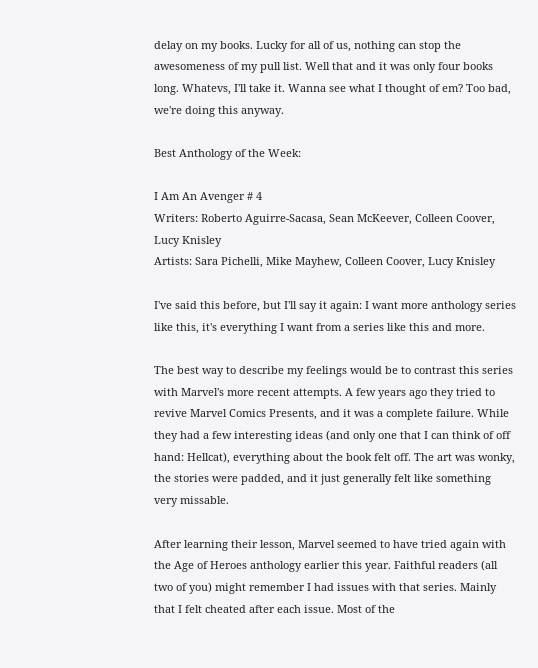delay on my books. Lucky for all of us, nothing can stop the awesomeness of my pull list. Well that and it was only four books long. Whatevs, I'll take it. Wanna see what I thought of em? Too bad, we're doing this anyway.

Best Anthology of the Week:

I Am An Avenger # 4
Writers: Roberto Aguirre-Sacasa, Sean McKeever, Colleen Coover, Lucy Knisley
Artists: Sara Pichelli, Mike Mayhew, Colleen Coover, Lucy Knisley

I've said this before, but I'll say it again: I want more anthology series like this, it's everything I want from a series like this and more.

The best way to describe my feelings would be to contrast this series with Marvel's more recent attempts. A few years ago they tried to revive Marvel Comics Presents, and it was a complete failure. While they had a few interesting ideas (and only one that I can think of off hand: Hellcat), everything about the book felt off. The art was wonky, the stories were padded, and it just generally felt like something very missable.

After learning their lesson, Marvel seemed to have tried again with the Age of Heroes anthology earlier this year. Faithful readers (all two of you) might remember I had issues with that series. Mainly that I felt cheated after each issue. Most of the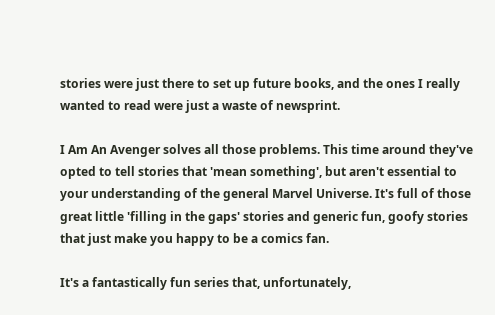stories were just there to set up future books, and the ones I really wanted to read were just a waste of newsprint.

I Am An Avenger solves all those problems. This time around they've opted to tell stories that 'mean something', but aren't essential to your understanding of the general Marvel Universe. It's full of those great little 'filling in the gaps' stories and generic fun, goofy stories that just make you happy to be a comics fan.

It's a fantastically fun series that, unfortunately,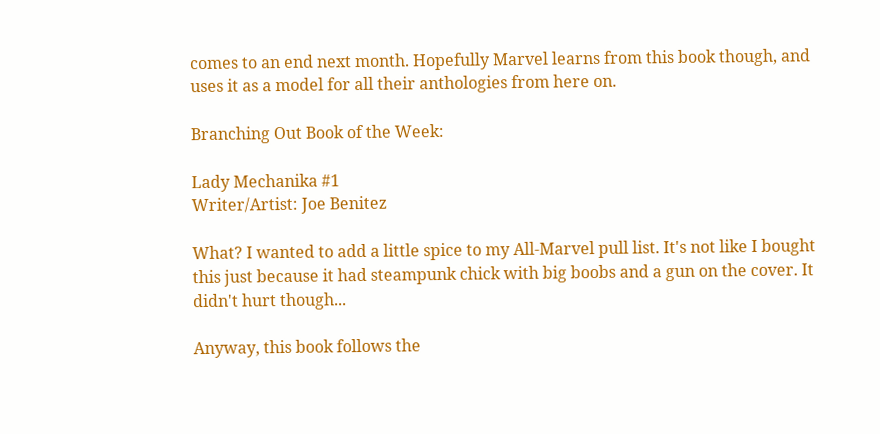comes to an end next month. Hopefully Marvel learns from this book though, and uses it as a model for all their anthologies from here on.

Branching Out Book of the Week:

Lady Mechanika #1
Writer/Artist: Joe Benitez

What? I wanted to add a little spice to my All-Marvel pull list. It's not like I bought this just because it had steampunk chick with big boobs and a gun on the cover. It didn't hurt though...

Anyway, this book follows the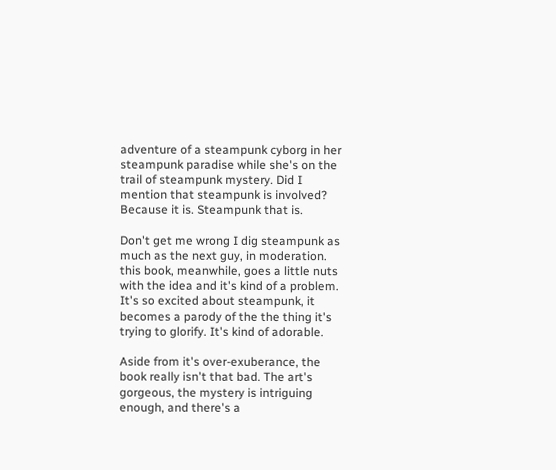adventure of a steampunk cyborg in her steampunk paradise while she's on the trail of steampunk mystery. Did I mention that steampunk is involved? Because it is. Steampunk that is.

Don't get me wrong I dig steampunk as much as the next guy, in moderation. this book, meanwhile, goes a little nuts with the idea and it's kind of a problem. It's so excited about steampunk, it becomes a parody of the the thing it's trying to glorify. It's kind of adorable.

Aside from it's over-exuberance, the book really isn't that bad. The art's gorgeous, the mystery is intriguing enough, and there's a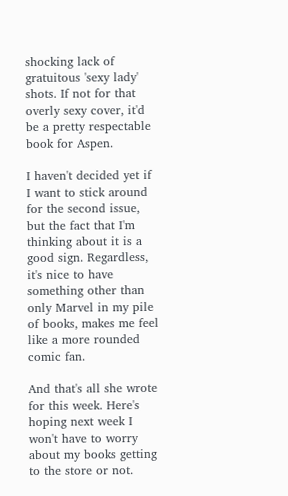shocking lack of gratuitous 'sexy lady' shots. If not for that overly sexy cover, it'd be a pretty respectable book for Aspen.

I haven't decided yet if I want to stick around for the second issue, but the fact that I'm thinking about it is a good sign. Regardless, it's nice to have something other than only Marvel in my pile of books, makes me feel like a more rounded comic fan.

And that's all she wrote for this week. Here's hoping next week I won't have to worry about my books getting to the store or not.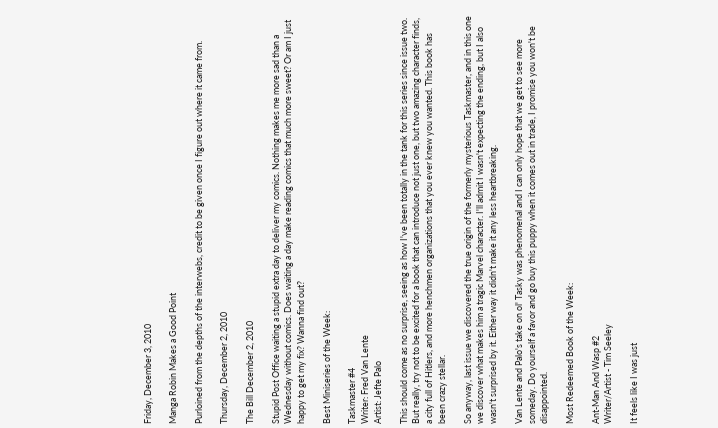Friday, December 3, 2010

Manga Robin Makes a Good Point

Purloined from the depths of the interwebs, credit to be given once I figure out where it came from.

Thursday, December 2, 2010

The Bill December 2, 2010

Stupid Post Office waiting a stupid extra day to deliver my comics. Nothing makes me more sad than a Wednesday without comics. Does waiting a day make reading comics that much more sweet? Or am I just happy to get my fix? Wanna find out?

Best Miniseries of the Week:

Taskmaster #4
Writer: Fred Van Lente
Artist: Jefte Palo

This should come as no surprise, seeing as how I've been totally in the tank for this series since issue two. But really, try not to be excited for a book that can introduce not just one, but two amazing character finds, a city full of Hitlers, and more henchmen organizations that you ever knew you wanted. This book has been crazy stellar.

So anyway, last issue we discovered the true origin of the formerly mysterious Taskmaster, and in this one we discover what makes him a tragic Marvel character. I'll admit I wasn't expecting the ending, but I also wasn't surprised by it. Either way it didn't make it any less heartbreaking.

Van Lente and Palo's take on ol' Tasky was phenomenal and I can only hope that we get to see more someday. Do yourself a favor and go buy this puppy when it comes out in trade, I promise you won't be disappointed.

Most Redeemed Book of the Week:

Ant-Man And Wasp #2
Writer/Artist - Tim Seeley

It feels like I was just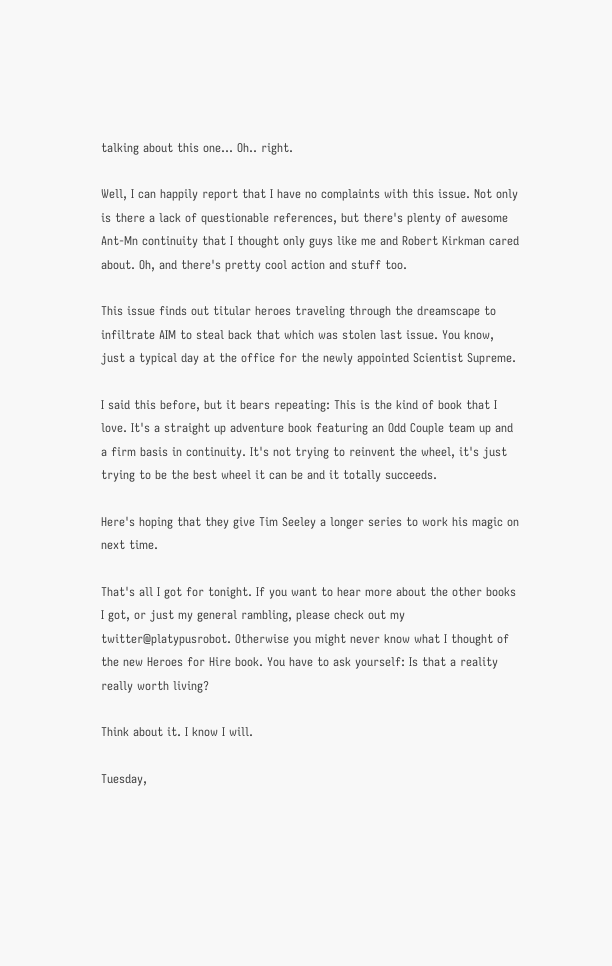talking about this one... Oh.. right.

Well, I can happily report that I have no complaints with this issue. Not only is there a lack of questionable references, but there's plenty of awesome Ant-Mn continuity that I thought only guys like me and Robert Kirkman cared about. Oh, and there's pretty cool action and stuff too.

This issue finds out titular heroes traveling through the dreamscape to infiltrate AIM to steal back that which was stolen last issue. You know, just a typical day at the office for the newly appointed Scientist Supreme.

I said this before, but it bears repeating: This is the kind of book that I love. It's a straight up adventure book featuring an Odd Couple team up and a firm basis in continuity. It's not trying to reinvent the wheel, it's just trying to be the best wheel it can be and it totally succeeds.

Here's hoping that they give Tim Seeley a longer series to work his magic on next time.

That's all I got for tonight. If you want to hear more about the other books I got, or just my general rambling, please check out my twitter@platypusrobot. Otherwise you might never know what I thought of the new Heroes for Hire book. You have to ask yourself: Is that a reality really worth living?

Think about it. I know I will.

Tuesday,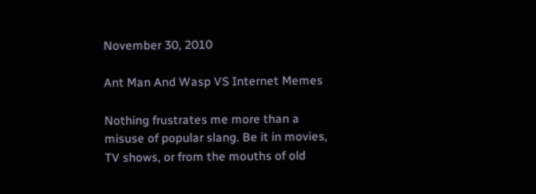November 30, 2010

Ant Man And Wasp VS Internet Memes

Nothing frustrates me more than a misuse of popular slang. Be it in movies, TV shows, or from the mouths of old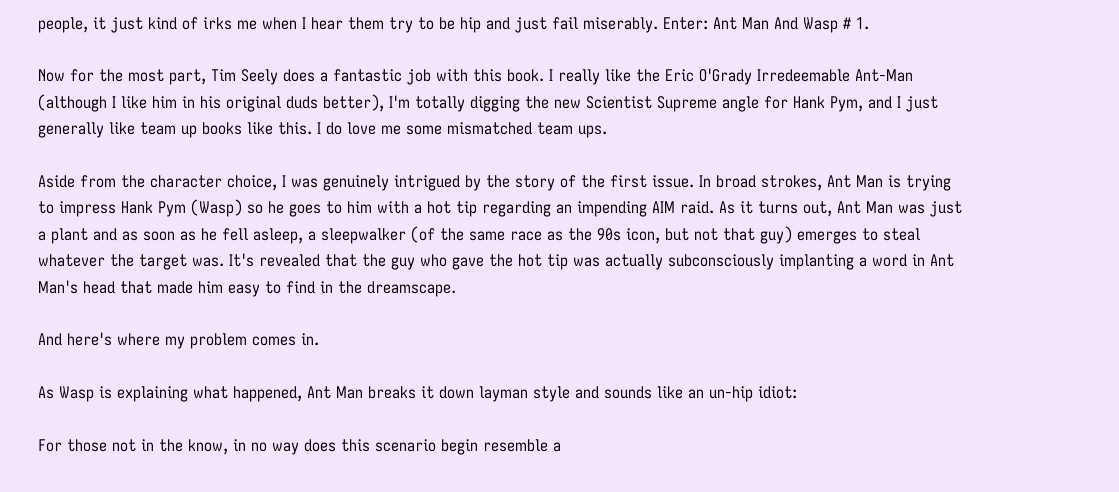people, it just kind of irks me when I hear them try to be hip and just fail miserably. Enter: Ant Man And Wasp # 1.

Now for the most part, Tim Seely does a fantastic job with this book. I really like the Eric O'Grady Irredeemable Ant-Man (although I like him in his original duds better), I'm totally digging the new Scientist Supreme angle for Hank Pym, and I just generally like team up books like this. I do love me some mismatched team ups.

Aside from the character choice, I was genuinely intrigued by the story of the first issue. In broad strokes, Ant Man is trying to impress Hank Pym (Wasp) so he goes to him with a hot tip regarding an impending AIM raid. As it turns out, Ant Man was just a plant and as soon as he fell asleep, a sleepwalker (of the same race as the 90s icon, but not that guy) emerges to steal whatever the target was. It's revealed that the guy who gave the hot tip was actually subconsciously implanting a word in Ant Man's head that made him easy to find in the dreamscape.

And here's where my problem comes in.

As Wasp is explaining what happened, Ant Man breaks it down layman style and sounds like an un-hip idiot:

For those not in the know, in no way does this scenario begin resemble a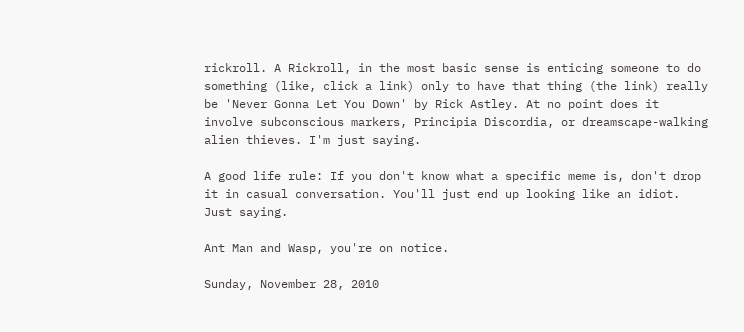rickroll. A Rickroll, in the most basic sense is enticing someone to do something (like, click a link) only to have that thing (the link) really be 'Never Gonna Let You Down' by Rick Astley. At no point does it involve subconscious markers, Principia Discordia, or dreamscape-walking alien thieves. I'm just saying.

A good life rule: If you don't know what a specific meme is, don't drop it in casual conversation. You'll just end up looking like an idiot. Just saying.

Ant Man and Wasp, you're on notice.

Sunday, November 28, 2010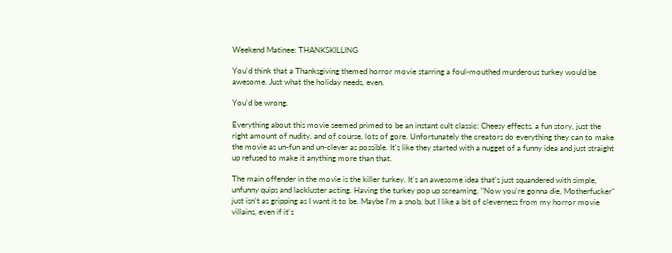Weekend Matinee: THANKSKILLING

You'd think that a Thanksgiving themed horror movie starring a foul-mouthed murderous turkey would be awesome. Just what the holiday needs, even.

You'd be wrong.

Everything about this movie seemed primed to be an instant cult classic: Cheesy effects, a fun story, just the right amount of nudity, and of course, lots of gore. Unfortunately the creators do everything they can to make the movie as un-fun and un-clever as possible. It's like they started with a nugget of a funny idea and just straight up refused to make it anything more than that.

The main offender in the movie is the killer turkey. It's an awesome idea that's just squandered with simple, unfunny quips and lackluster acting. Having the turkey pop up screaming, "Now you're gonna die, Motherfucker" just isn't as gripping as I want it to be. Maybe I'm a snob, but I like a bit of cleverness from my horror movie villains, even if it's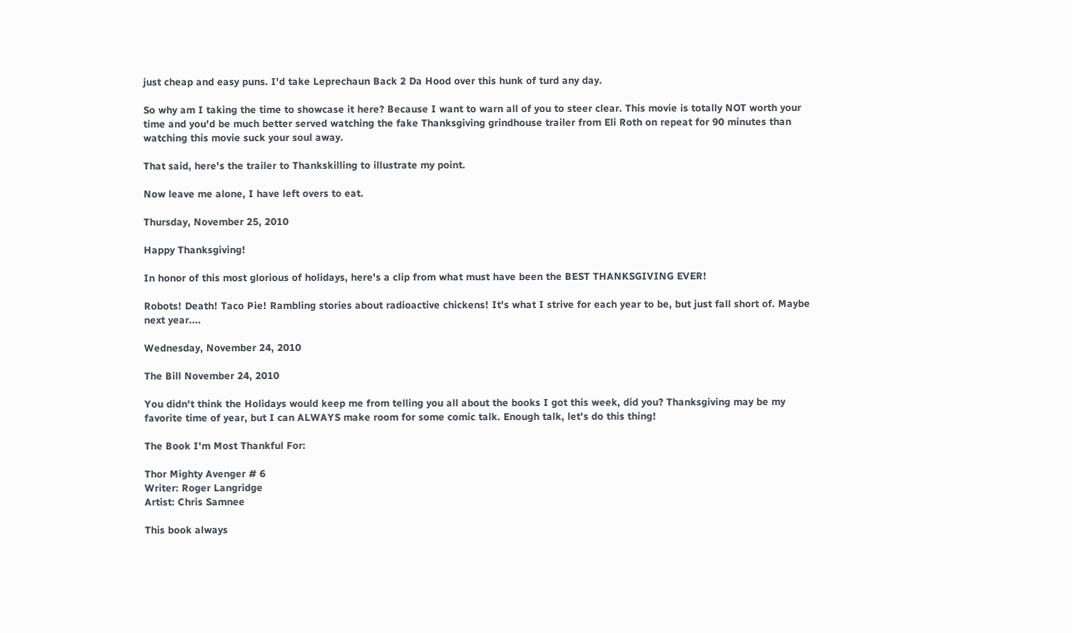just cheap and easy puns. I'd take Leprechaun Back 2 Da Hood over this hunk of turd any day.

So why am I taking the time to showcase it here? Because I want to warn all of you to steer clear. This movie is totally NOT worth your time and you'd be much better served watching the fake Thanksgiving grindhouse trailer from Eli Roth on repeat for 90 minutes than watching this movie suck your soul away.

That said, here's the trailer to Thankskilling to illustrate my point.

Now leave me alone, I have left overs to eat.

Thursday, November 25, 2010

Happy Thanksgiving!

In honor of this most glorious of holidays, here's a clip from what must have been the BEST THANKSGIVING EVER!

Robots! Death! Taco Pie! Rambling stories about radioactive chickens! It's what I strive for each year to be, but just fall short of. Maybe next year....

Wednesday, November 24, 2010

The Bill November 24, 2010

You didn't think the Holidays would keep me from telling you all about the books I got this week, did you? Thanksgiving may be my favorite time of year, but I can ALWAYS make room for some comic talk. Enough talk, let's do this thing!

The Book I'm Most Thankful For:

Thor Mighty Avenger # 6
Writer: Roger Langridge
Artist: Chris Samnee

This book always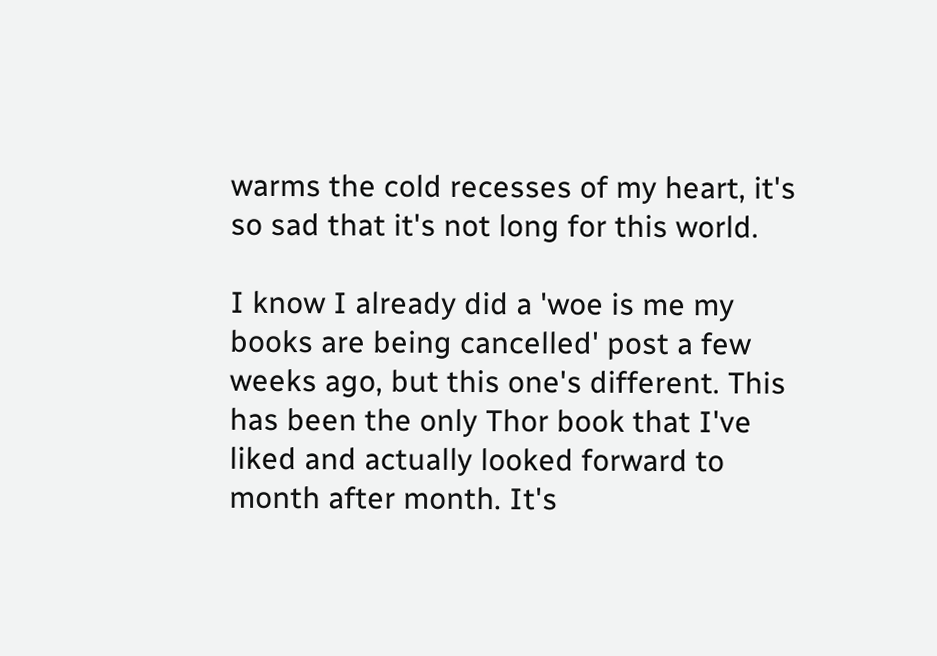warms the cold recesses of my heart, it's so sad that it's not long for this world.

I know I already did a 'woe is me my books are being cancelled' post a few weeks ago, but this one's different. This has been the only Thor book that I've liked and actually looked forward to month after month. It's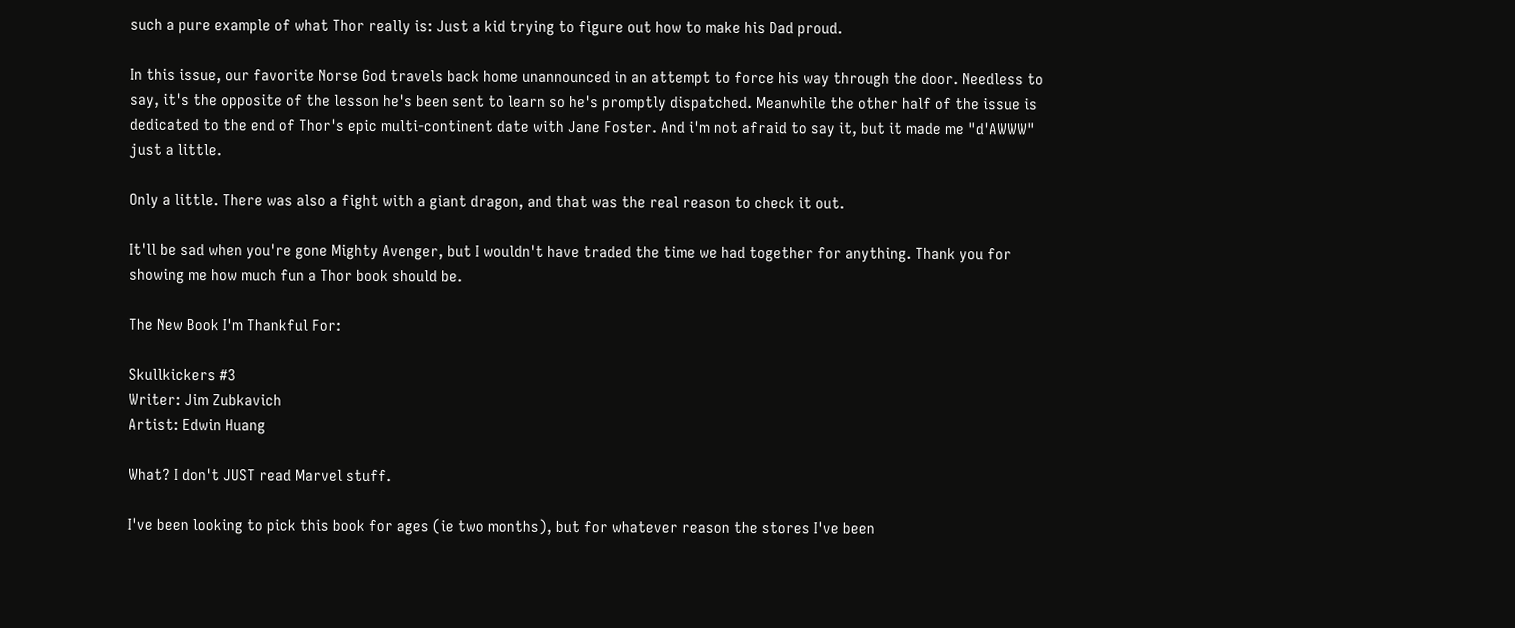such a pure example of what Thor really is: Just a kid trying to figure out how to make his Dad proud.

In this issue, our favorite Norse God travels back home unannounced in an attempt to force his way through the door. Needless to say, it's the opposite of the lesson he's been sent to learn so he's promptly dispatched. Meanwhile the other half of the issue is dedicated to the end of Thor's epic multi-continent date with Jane Foster. And i'm not afraid to say it, but it made me "d'AWWW" just a little.

Only a little. There was also a fight with a giant dragon, and that was the real reason to check it out.

It'll be sad when you're gone Mighty Avenger, but I wouldn't have traded the time we had together for anything. Thank you for showing me how much fun a Thor book should be.

The New Book I'm Thankful For:

Skullkickers #3
Writer: Jim Zubkavich
Artist: Edwin Huang

What? I don't JUST read Marvel stuff.

I've been looking to pick this book for ages (ie two months), but for whatever reason the stores I've been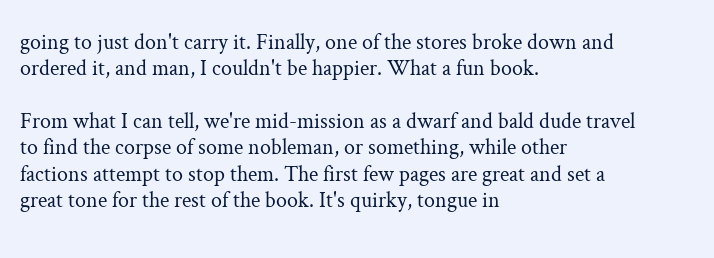going to just don't carry it. Finally, one of the stores broke down and ordered it, and man, I couldn't be happier. What a fun book.

From what I can tell, we're mid-mission as a dwarf and bald dude travel to find the corpse of some nobleman, or something, while other factions attempt to stop them. The first few pages are great and set a great tone for the rest of the book. It's quirky, tongue in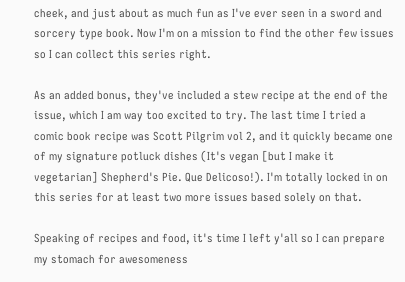cheek, and just about as much fun as I've ever seen in a sword and sorcery type book. Now I'm on a mission to find the other few issues so I can collect this series right.

As an added bonus, they've included a stew recipe at the end of the issue, which I am way too excited to try. The last time I tried a comic book recipe was Scott Pilgrim vol 2, and it quickly became one of my signature potluck dishes (It's vegan [but I make it vegetarian] Shepherd's Pie. Que Delicoso!). I'm totally locked in on this series for at least two more issues based solely on that.

Speaking of recipes and food, it's time I left y'all so I can prepare my stomach for awesomeness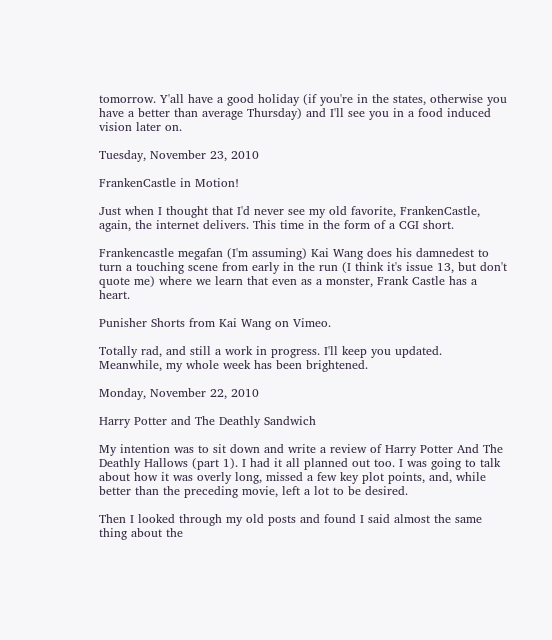tomorrow. Y'all have a good holiday (if you're in the states, otherwise you have a better than average Thursday) and I'll see you in a food induced vision later on.

Tuesday, November 23, 2010

FrankenCastle in Motion!

Just when I thought that I'd never see my old favorite, FrankenCastle, again, the internet delivers. This time in the form of a CGI short.

Frankencastle megafan (I'm assuming) Kai Wang does his damnedest to turn a touching scene from early in the run (I think it's issue 13, but don't quote me) where we learn that even as a monster, Frank Castle has a heart.

Punisher Shorts from Kai Wang on Vimeo.

Totally rad, and still a work in progress. I'll keep you updated. Meanwhile, my whole week has been brightened.

Monday, November 22, 2010

Harry Potter and The Deathly Sandwich

My intention was to sit down and write a review of Harry Potter And The Deathly Hallows (part 1). I had it all planned out too. I was going to talk about how it was overly long, missed a few key plot points, and, while better than the preceding movie, left a lot to be desired.

Then I looked through my old posts and found I said almost the same thing about the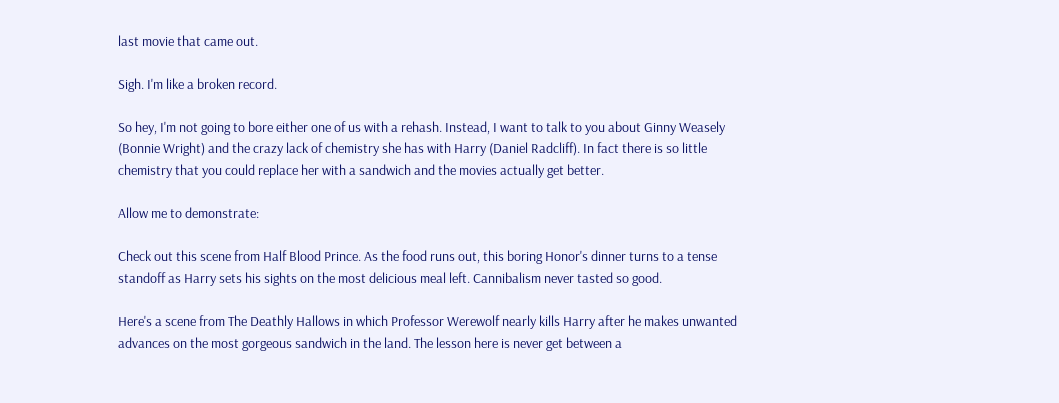last movie that came out.

Sigh. I'm like a broken record.

So hey, I'm not going to bore either one of us with a rehash. Instead, I want to talk to you about Ginny Weasely (Bonnie Wright) and the crazy lack of chemistry she has with Harry (Daniel Radcliff). In fact there is so little chemistry that you could replace her with a sandwich and the movies actually get better.

Allow me to demonstrate:

Check out this scene from Half Blood Prince. As the food runs out, this boring Honor's dinner turns to a tense standoff as Harry sets his sights on the most delicious meal left. Cannibalism never tasted so good.

Here's a scene from The Deathly Hallows in which Professor Werewolf nearly kills Harry after he makes unwanted advances on the most gorgeous sandwich in the land. The lesson here is never get between a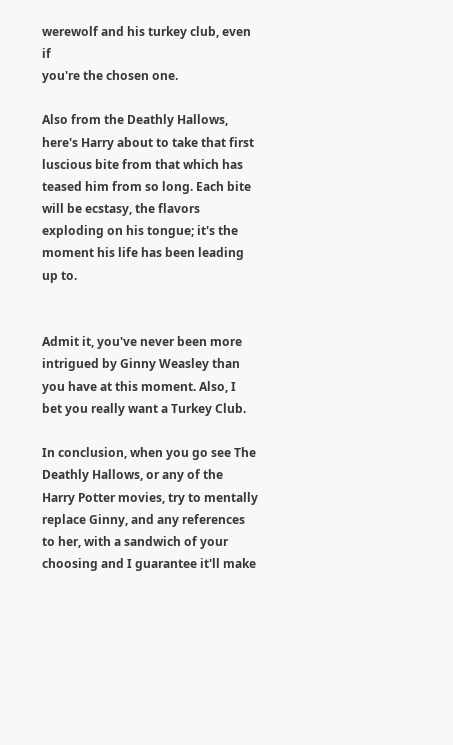werewolf and his turkey club, even if
you're the chosen one.

Also from the Deathly Hallows, here's Harry about to take that first luscious bite from that which has teased him from so long. Each bite will be ecstasy, the flavors exploding on his tongue; it's the moment his life has been leading up to.


Admit it, you've never been more intrigued by Ginny Weasley than you have at this moment. Also, I bet you really want a Turkey Club.

In conclusion, when you go see The Deathly Hallows, or any of the Harry Potter movies, try to mentally replace Ginny, and any references to her, with a sandwich of your choosing and I guarantee it'll make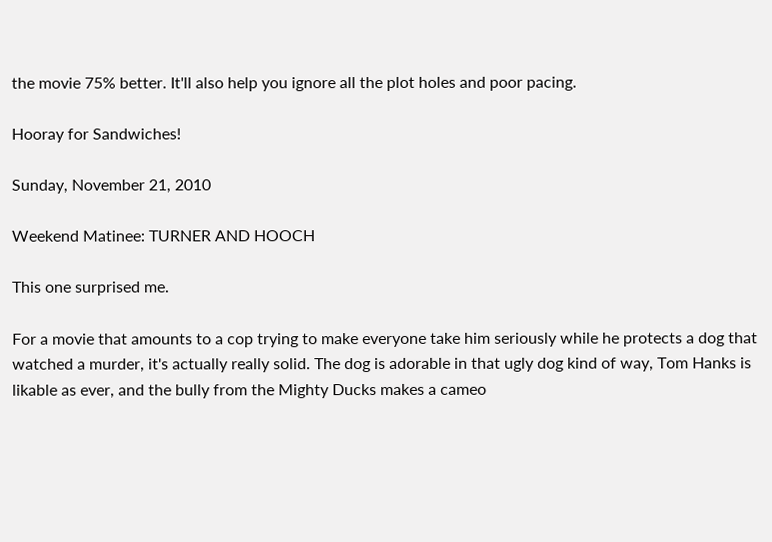the movie 75% better. It'll also help you ignore all the plot holes and poor pacing.

Hooray for Sandwiches!

Sunday, November 21, 2010

Weekend Matinee: TURNER AND HOOCH

This one surprised me.

For a movie that amounts to a cop trying to make everyone take him seriously while he protects a dog that watched a murder, it's actually really solid. The dog is adorable in that ugly dog kind of way, Tom Hanks is likable as ever, and the bully from the Mighty Ducks makes a cameo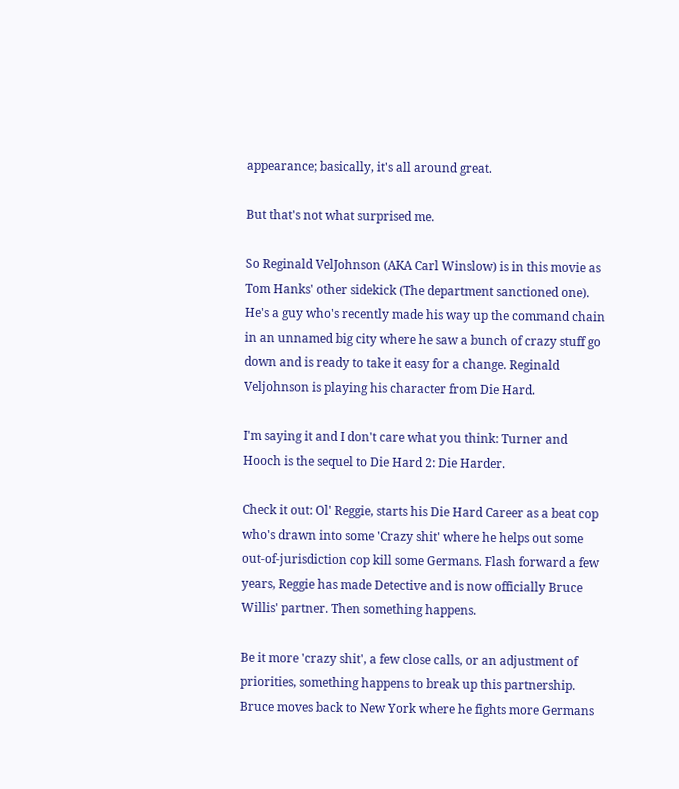appearance; basically, it's all around great.

But that's not what surprised me.

So Reginald VelJohnson (AKA Carl Winslow) is in this movie as Tom Hanks' other sidekick (The department sanctioned one). He's a guy who's recently made his way up the command chain in an unnamed big city where he saw a bunch of crazy stuff go down and is ready to take it easy for a change. Reginald Veljohnson is playing his character from Die Hard.

I'm saying it and I don't care what you think: Turner and Hooch is the sequel to Die Hard 2: Die Harder.

Check it out: Ol' Reggie, starts his Die Hard Career as a beat cop who's drawn into some 'Crazy shit' where he helps out some out-of-jurisdiction cop kill some Germans. Flash forward a few years, Reggie has made Detective and is now officially Bruce Willis' partner. Then something happens.

Be it more 'crazy shit', a few close calls, or an adjustment of priorities, something happens to break up this partnership. Bruce moves back to New York where he fights more Germans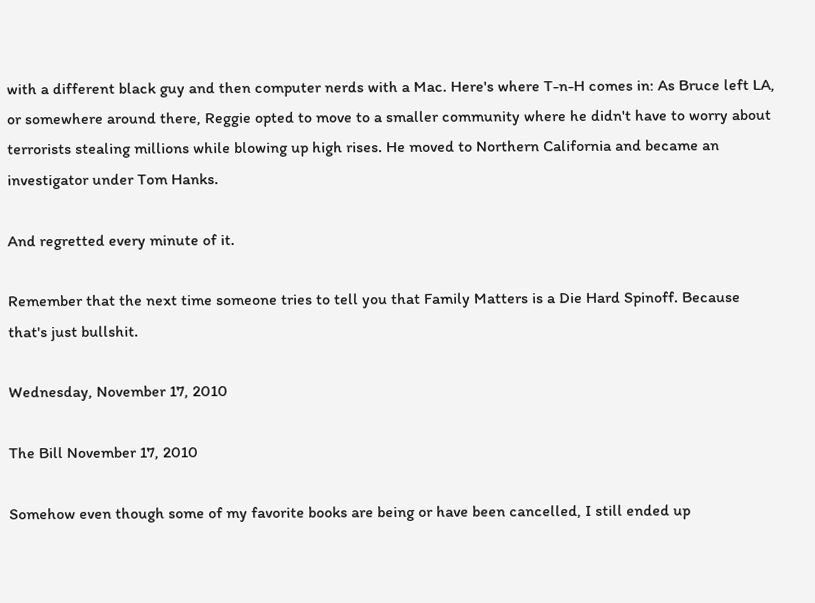with a different black guy and then computer nerds with a Mac. Here's where T-n-H comes in: As Bruce left LA, or somewhere around there, Reggie opted to move to a smaller community where he didn't have to worry about terrorists stealing millions while blowing up high rises. He moved to Northern California and became an investigator under Tom Hanks.

And regretted every minute of it.

Remember that the next time someone tries to tell you that Family Matters is a Die Hard Spinoff. Because that's just bullshit.

Wednesday, November 17, 2010

The Bill November 17, 2010

Somehow even though some of my favorite books are being or have been cancelled, I still ended up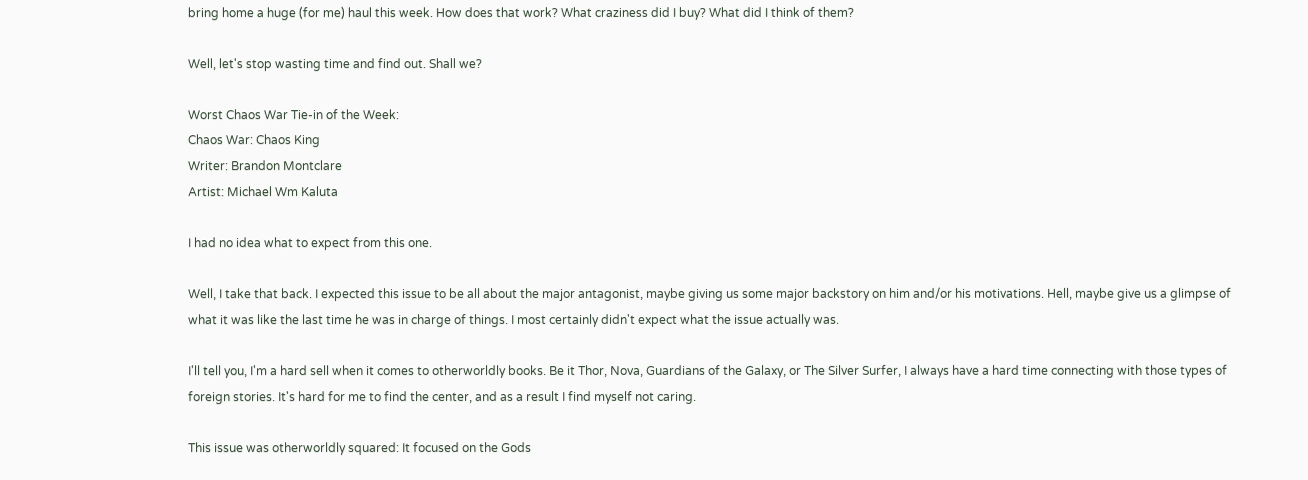bring home a huge (for me) haul this week. How does that work? What craziness did I buy? What did I think of them?

Well, let's stop wasting time and find out. Shall we?

Worst Chaos War Tie-in of the Week:
Chaos War: Chaos King
Writer: Brandon Montclare
Artist: Michael Wm Kaluta

I had no idea what to expect from this one.

Well, I take that back. I expected this issue to be all about the major antagonist, maybe giving us some major backstory on him and/or his motivations. Hell, maybe give us a glimpse of what it was like the last time he was in charge of things. I most certainly didn't expect what the issue actually was.

I'll tell you, I'm a hard sell when it comes to otherworldly books. Be it Thor, Nova, Guardians of the Galaxy, or The Silver Surfer, I always have a hard time connecting with those types of foreign stories. It's hard for me to find the center, and as a result I find myself not caring.

This issue was otherworldly squared: It focused on the Gods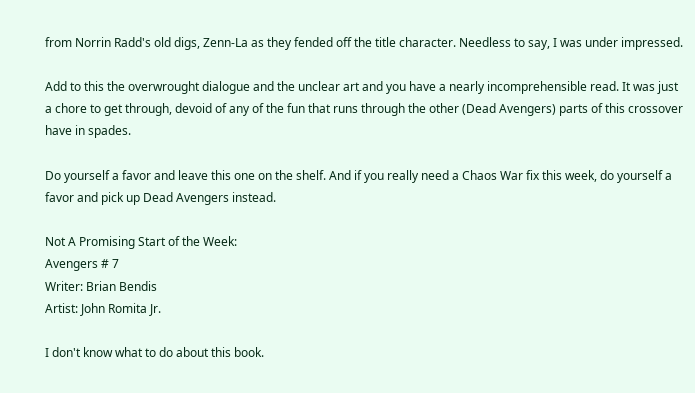from Norrin Radd's old digs, Zenn-La as they fended off the title character. Needless to say, I was under impressed.

Add to this the overwrought dialogue and the unclear art and you have a nearly incomprehensible read. It was just a chore to get through, devoid of any of the fun that runs through the other (Dead Avengers) parts of this crossover have in spades.

Do yourself a favor and leave this one on the shelf. And if you really need a Chaos War fix this week, do yourself a favor and pick up Dead Avengers instead.

Not A Promising Start of the Week:
Avengers # 7
Writer: Brian Bendis
Artist: John Romita Jr.

I don't know what to do about this book.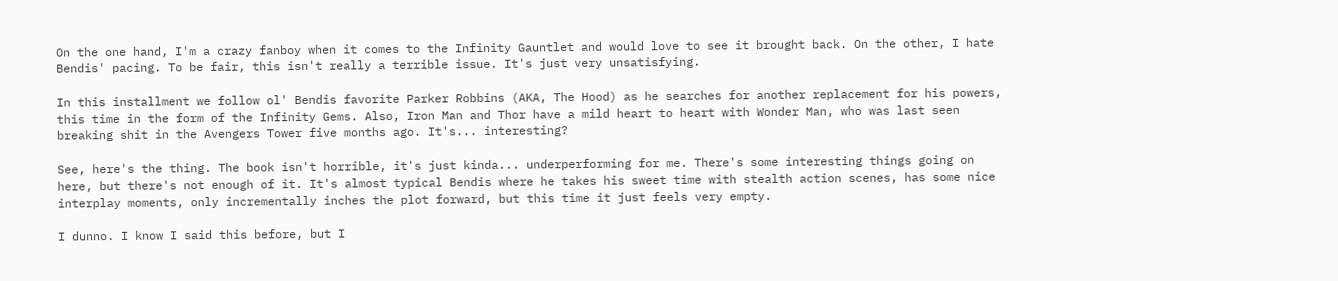On the one hand, I'm a crazy fanboy when it comes to the Infinity Gauntlet and would love to see it brought back. On the other, I hate Bendis' pacing. To be fair, this isn't really a terrible issue. It's just very unsatisfying.

In this installment we follow ol' Bendis favorite Parker Robbins (AKA, The Hood) as he searches for another replacement for his powers, this time in the form of the Infinity Gems. Also, Iron Man and Thor have a mild heart to heart with Wonder Man, who was last seen breaking shit in the Avengers Tower five months ago. It's... interesting?

See, here's the thing. The book isn't horrible, it's just kinda... underperforming for me. There's some interesting things going on here, but there's not enough of it. It's almost typical Bendis where he takes his sweet time with stealth action scenes, has some nice interplay moments, only incrementally inches the plot forward, but this time it just feels very empty.

I dunno. I know I said this before, but I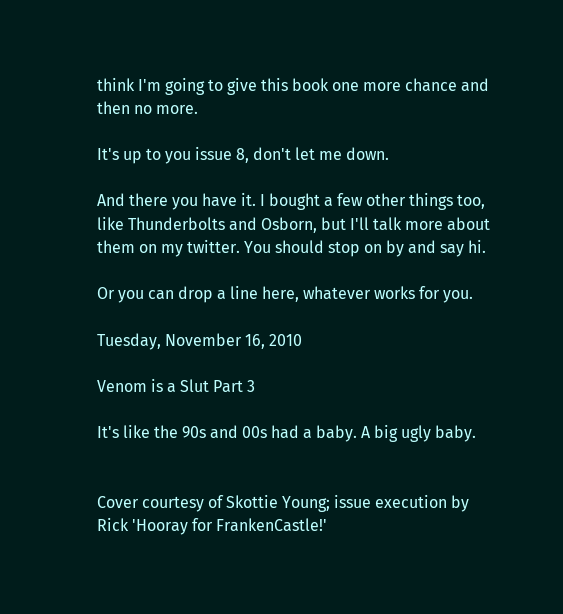think I'm going to give this book one more chance and then no more.

It's up to you issue 8, don't let me down.

And there you have it. I bought a few other things too, like Thunderbolts and Osborn, but I'll talk more about them on my twitter. You should stop on by and say hi.

Or you can drop a line here, whatever works for you.

Tuesday, November 16, 2010

Venom is a Slut Part 3

It's like the 90s and 00s had a baby. A big ugly baby.


Cover courtesy of Skottie Young; issue execution by Rick 'Hooray for FrankenCastle!'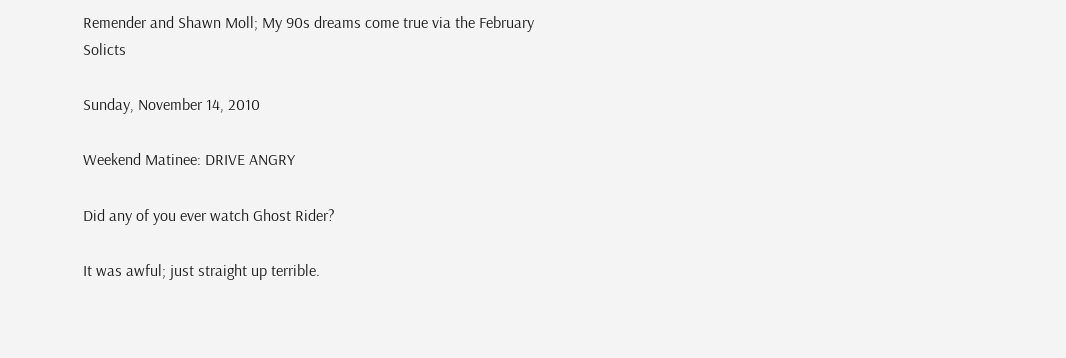Remender and Shawn Moll; My 90s dreams come true via the February Solicts

Sunday, November 14, 2010

Weekend Matinee: DRIVE ANGRY

Did any of you ever watch Ghost Rider?

It was awful; just straight up terrible.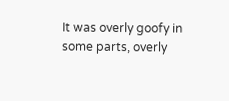It was overly goofy in some parts, overly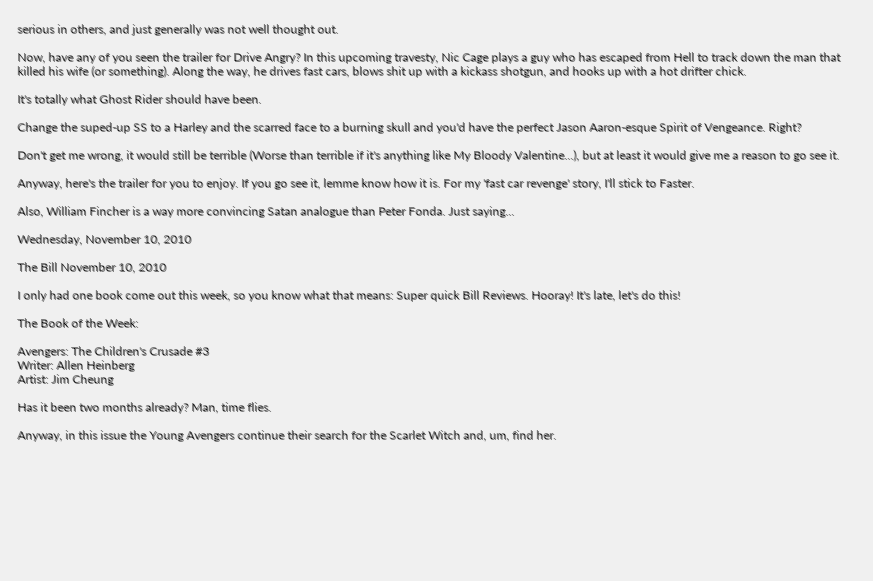serious in others, and just generally was not well thought out.

Now, have any of you seen the trailer for Drive Angry? In this upcoming travesty, Nic Cage plays a guy who has escaped from Hell to track down the man that killed his wife (or something). Along the way, he drives fast cars, blows shit up with a kickass shotgun, and hooks up with a hot drifter chick.

It's totally what Ghost Rider should have been.

Change the suped-up SS to a Harley and the scarred face to a burning skull and you'd have the perfect Jason Aaron-esque Spirit of Vengeance. Right?

Don't get me wrong, it would still be terrible (Worse than terrible if it's anything like My Bloody Valentine...), but at least it would give me a reason to go see it.

Anyway, here's the trailer for you to enjoy. If you go see it, lemme know how it is. For my 'fast car revenge' story, I'll stick to Faster.

Also, William Fincher is a way more convincing Satan analogue than Peter Fonda. Just saying...

Wednesday, November 10, 2010

The Bill November 10, 2010

I only had one book come out this week, so you know what that means: Super quick Bill Reviews. Hooray! It's late, let's do this!

The Book of the Week:

Avengers: The Children's Crusade #3
Writer: Allen Heinberg
Artist: Jim Cheung

Has it been two months already? Man, time flies.

Anyway, in this issue the Young Avengers continue their search for the Scarlet Witch and, um, find her.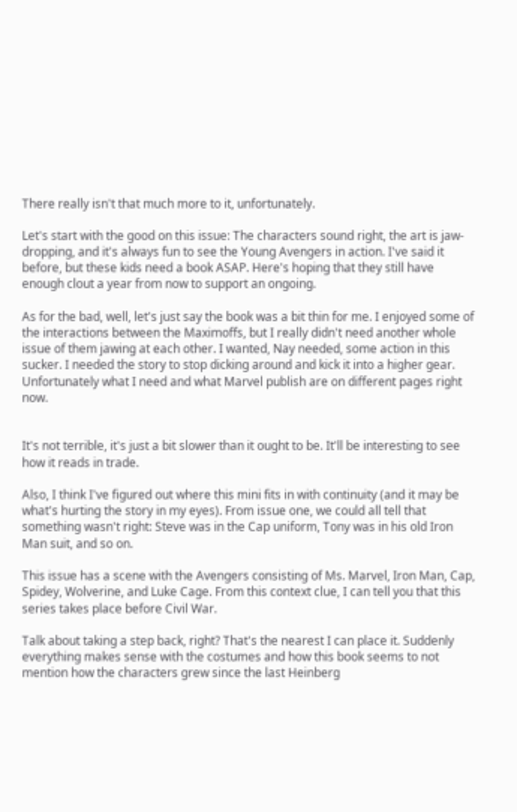There really isn't that much more to it, unfortunately.

Let's start with the good on this issue: The characters sound right, the art is jaw-dropping, and it's always fun to see the Young Avengers in action. I've said it before, but these kids need a book ASAP. Here's hoping that they still have enough clout a year from now to support an ongoing.

As for the bad, well, let's just say the book was a bit thin for me. I enjoyed some of the interactions between the Maximoffs, but I really didn't need another whole issue of them jawing at each other. I wanted, Nay needed, some action in this sucker. I needed the story to stop dicking around and kick it into a higher gear. Unfortunately what I need and what Marvel publish are on different pages right now.


It's not terrible, it's just a bit slower than it ought to be. It'll be interesting to see how it reads in trade.

Also, I think I've figured out where this mini fits in with continuity (and it may be what's hurting the story in my eyes). From issue one, we could all tell that something wasn't right: Steve was in the Cap uniform, Tony was in his old Iron Man suit, and so on.

This issue has a scene with the Avengers consisting of Ms. Marvel, Iron Man, Cap, Spidey, Wolverine, and Luke Cage. From this context clue, I can tell you that this series takes place before Civil War.

Talk about taking a step back, right? That's the nearest I can place it. Suddenly everything makes sense with the costumes and how this book seems to not mention how the characters grew since the last Heinberg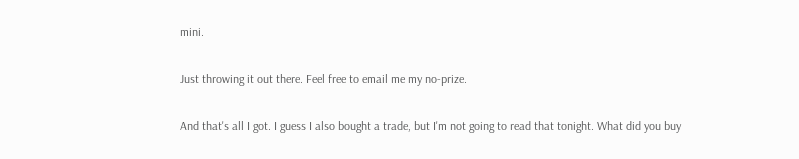mini.

Just throwing it out there. Feel free to email me my no-prize.

And that's all I got. I guess I also bought a trade, but I'm not going to read that tonight. What did you buy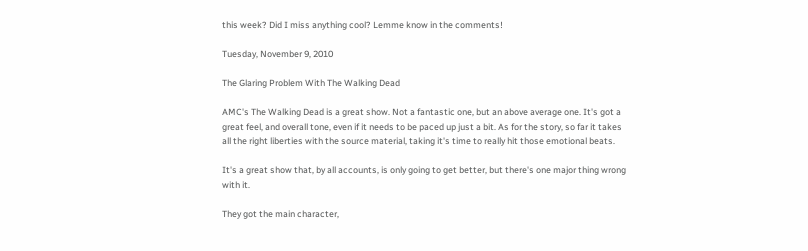this week? Did I miss anything cool? Lemme know in the comments!

Tuesday, November 9, 2010

The Glaring Problem With The Walking Dead

AMC's The Walking Dead is a great show. Not a fantastic one, but an above average one. It's got a great feel, and overall tone, even if it needs to be paced up just a bit. As for the story, so far it takes all the right liberties with the source material, taking it's time to really hit those emotional beats.

It's a great show that, by all accounts, is only going to get better, but there's one major thing wrong with it.

They got the main character,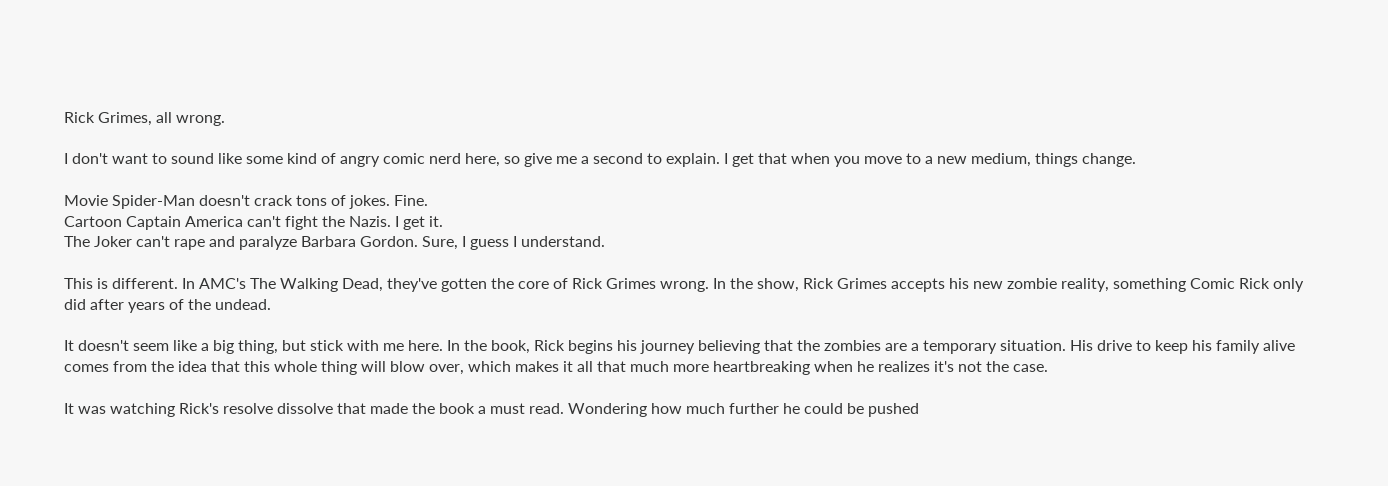Rick Grimes, all wrong.

I don't want to sound like some kind of angry comic nerd here, so give me a second to explain. I get that when you move to a new medium, things change.

Movie Spider-Man doesn't crack tons of jokes. Fine.
Cartoon Captain America can't fight the Nazis. I get it.
The Joker can't rape and paralyze Barbara Gordon. Sure, I guess I understand.

This is different. In AMC's The Walking Dead, they've gotten the core of Rick Grimes wrong. In the show, Rick Grimes accepts his new zombie reality, something Comic Rick only did after years of the undead.

It doesn't seem like a big thing, but stick with me here. In the book, Rick begins his journey believing that the zombies are a temporary situation. His drive to keep his family alive comes from the idea that this whole thing will blow over, which makes it all that much more heartbreaking when he realizes it's not the case.

It was watching Rick's resolve dissolve that made the book a must read. Wondering how much further he could be pushed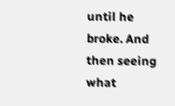until he broke. And then seeing what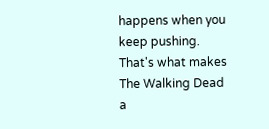happens when you keep pushing. That's what makes The Walking Dead a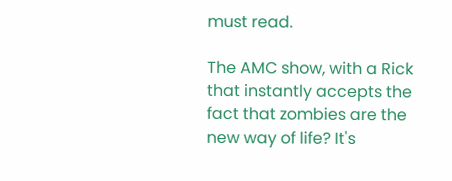must read.

The AMC show, with a Rick that instantly accepts the fact that zombies are the new way of life? It's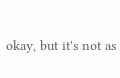okay, but it's not as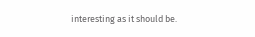interesting as it should be.